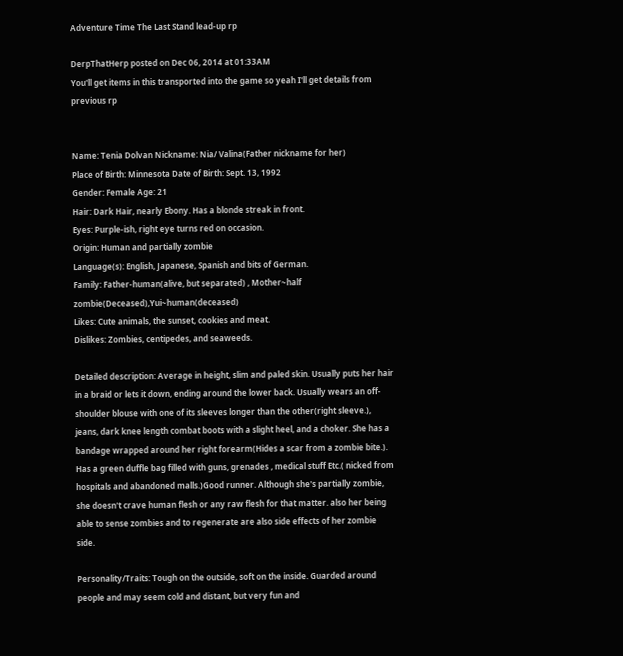Adventure Time The Last Stand lead-up rp

DerpThatHerp posted on Dec 06, 2014 at 01:33AM
You'll get items in this transported into the game so yeah I'll get details from previous rp


Name: Tenia Dolvan Nickname: Nia/ Valina(Father nickname for her)
Place of Birth: Minnesota Date of Birth: Sept. 13, 1992
Gender: Female Age: 21
Hair: Dark Hair, nearly Ebony. Has a blonde streak in front.
Eyes: Purple-ish, right eye turns red on occasion.
Origin: Human and partially zombie
Language(s): English, Japanese, Spanish and bits of German.
Family: Father-human(alive, but separated) , Mother~half zombie(Deceased),Yui~human(deceased)
Likes: Cute animals, the sunset, cookies and meat.
Dislikes: Zombies, centipedes, and seaweeds.

Detailed description: Average in height, slim and paled skin. Usually puts her hair in a braid or lets it down, ending around the lower back. Usually wears an off-shoulder blouse with one of its sleeves longer than the other(right sleeve.), jeans, dark knee length combat boots with a slight heel, and a choker. She has a bandage wrapped around her right forearm(Hides a scar from a zombie bite.). Has a green duffle bag filled with guns, grenades , medical stuff Etc.( nicked from hospitals and abandoned malls.)Good runner. Although she's partially zombie, she doesn't crave human flesh or any raw flesh for that matter. also her being able to sense zombies and to regenerate are also side effects of her zombie side.

Personality/Traits: Tough on the outside, soft on the inside. Guarded around people and may seem cold and distant, but very fun and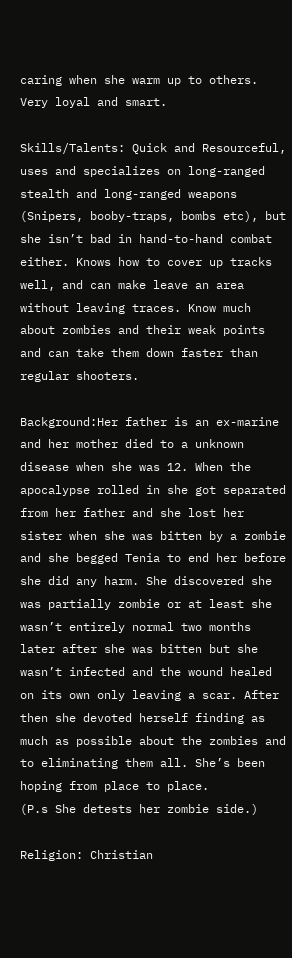caring when she warm up to others. Very loyal and smart.

Skills/Talents: Quick and Resourceful, uses and specializes on long-ranged stealth and long-ranged weapons (Snipers, booby-traps, bombs etc), but she isn’t bad in hand-to-hand combat either. Knows how to cover up tracks well, and can make leave an area without leaving traces. Know much about zombies and their weak points and can take them down faster than regular shooters.

Background:Her father is an ex-marine and her mother died to a unknown disease when she was 12. When the apocalypse rolled in she got separated from her father and she lost her sister when she was bitten by a zombie and she begged Tenia to end her before she did any harm. She discovered she was partially zombie or at least she wasn’t entirely normal two months later after she was bitten but she wasn’t infected and the wound healed on its own only leaving a scar. After then she devoted herself finding as much as possible about the zombies and to eliminating them all. She’s been hoping from place to place.
(P.s She detests her zombie side.)

Religion: Christian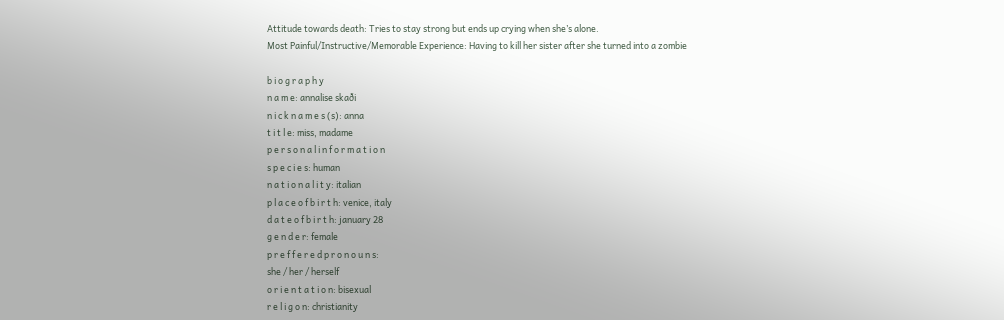Attitude towards death: Tries to stay strong but ends up crying when she’s alone.
Most Painful/Instructive/Memorable Experience: Having to kill her sister after she turned into a zombie

b i o g r a p h y
n a m e: annalise skaði
n i c k n a m e s (s): anna
t i t l e: miss, madame
p e r s o n a l i n f o r m a t i o n
s p e c i e s: human
n a t i o n a l i t y: italian
p l a c e o f b i r t h: venice, italy
d a t e o f b i r t h: january 28
g e n d e r: female
p r e f f e r e d p r o n o u n s:
she / her / herself
o r i e n t a t i o n: bisexual
r e l i g o n: christianity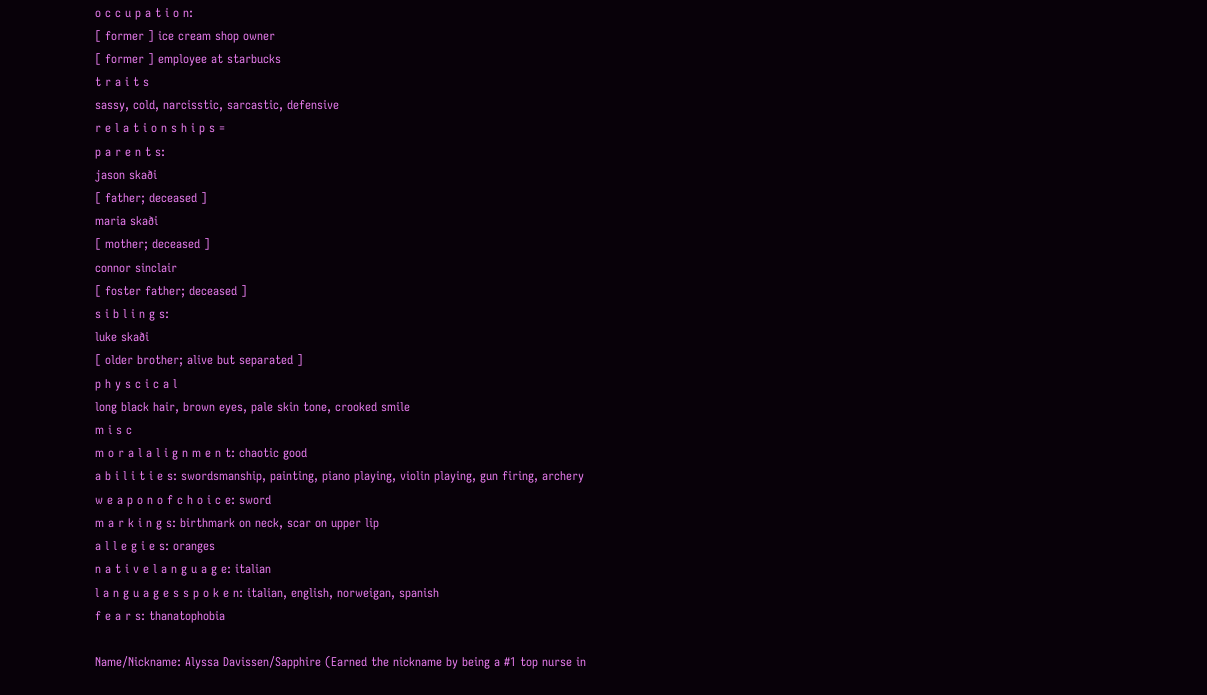o c c u p a t i o n:
[ former ] ice cream shop owner
[ former ] employee at starbucks
t r a i t s
sassy, cold, narcisstic, sarcastic, defensive
r e l a t i o n s h i p s =
p a r e n t s:
jason skaði
[ father; deceased ]
maria skaði
[ mother; deceased ]
connor sinclair
[ foster father; deceased ]
s i b l i n g s:
luke skaði
[ older brother; alive but separated ]
p h y s c i c a l
long black hair, brown eyes, pale skin tone, crooked smile
m i s c
m o r a l a l i g n m e n t: chaotic good
a b i l i t i e s: swordsmanship, painting, piano playing, violin playing, gun firing, archery
w e a p o n o f c h o i c e: sword
m a r k i n g s: birthmark on neck, scar on upper lip
a l l e g i e s: oranges
n a t i v e l a n g u a g e: italian
l a n g u a g e s s p o k e n: italian, english, norweigan, spanish
f e a r s: thanatophobia

Name/Nickname: Alyssa Davissen/Sapphire (Earned the nickname by being a #1 top nurse in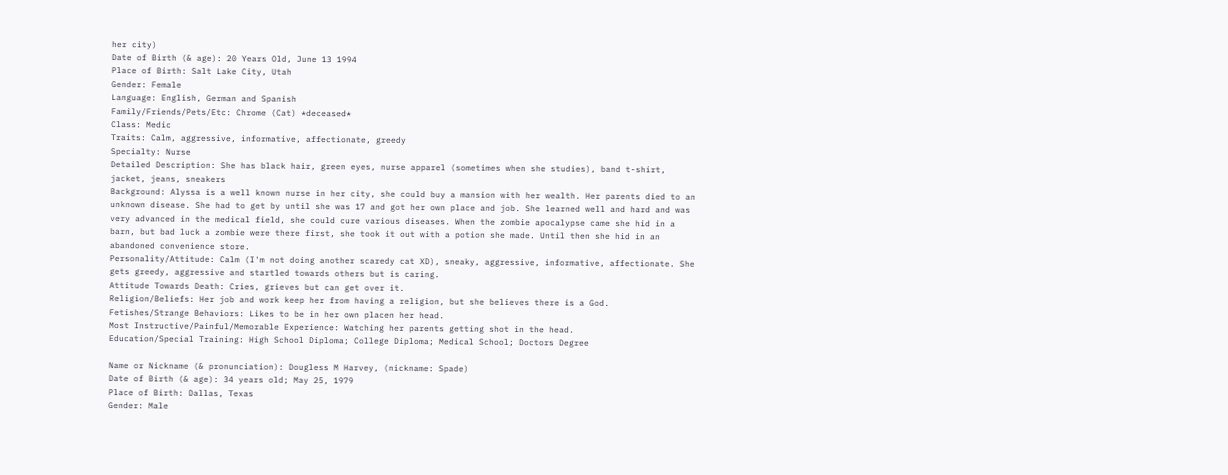her city)
Date of Birth (& age): 20 Years Old, June 13 1994
Place of Birth: Salt Lake City, Utah
Gender: Female
Language: English, German and Spanish
Family/Friends/Pets/Etc: Chrome (Cat) *deceased*
Class: Medic
Traits: Calm, aggressive, informative, affectionate, greedy
Specialty: Nurse
Detailed Description: She has black hair, green eyes, nurse apparel (sometimes when she studies), band t-shirt, jacket, jeans, sneakers
Background: Alyssa is a well known nurse in her city, she could buy a mansion with her wealth. Her parents died to an unknown disease. She had to get by until she was 17 and got her own place and job. She learned well and hard and was very advanced in the medical field, she could cure various diseases. When the zombie apocalypse came she hid in a barn, but bad luck a zombie were there first, she took it out with a potion she made. Until then she hid in an abandoned convenience store.
Personality/Attitude: Calm (I'm not doing another scaredy cat XD), sneaky, aggressive, informative, affectionate. She gets greedy, aggressive and startled towards others but is caring.
Attitude Towards Death: Cries, grieves but can get over it.
Religion/Beliefs: Her job and work keep her from having a religion, but she believes there is a God.
Fetishes/Strange Behaviors: Likes to be in her own placen her head.
Most Instructive/Painful/Memorable Experience: Watching her parents getting shot in the head.
Education/Special Training: High School Diploma; College Diploma; Medical School; Doctors Degree

Name or Nickname (& pronunciation): Dougless M Harvey, (nickname: Spade)
Date of Birth (& age): 34 years old; May 25, 1979
Place of Birth: Dallas, Texas
Gender: Male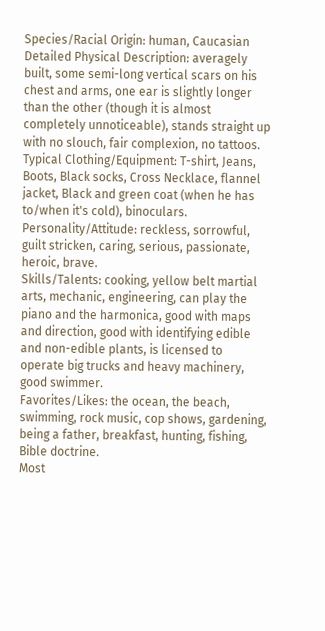Species/Racial Origin: human, Caucasian
Detailed Physical Description: averagely built, some semi-long vertical scars on his chest and arms, one ear is slightly longer than the other (though it is almost completely unnoticeable), stands straight up with no slouch, fair complexion, no tattoos.
Typical Clothing/Equipment: T-shirt, Jeans, Boots, Black socks, Cross Necklace, flannel jacket, Black and green coat (when he has to/when it's cold), binoculars.
Personality/Attitude: reckless, sorrowful, guilt stricken, caring, serious, passionate, heroic, brave.
Skills/Talents: cooking, yellow belt martial arts, mechanic, engineering, can play the piano and the harmonica, good with maps and direction, good with identifying edible and non-edible plants, is licensed to operate big trucks and heavy machinery, good swimmer.
Favorites/Likes: the ocean, the beach, swimming, rock music, cop shows, gardening, being a father, breakfast, hunting, fishing, Bible doctrine.
Most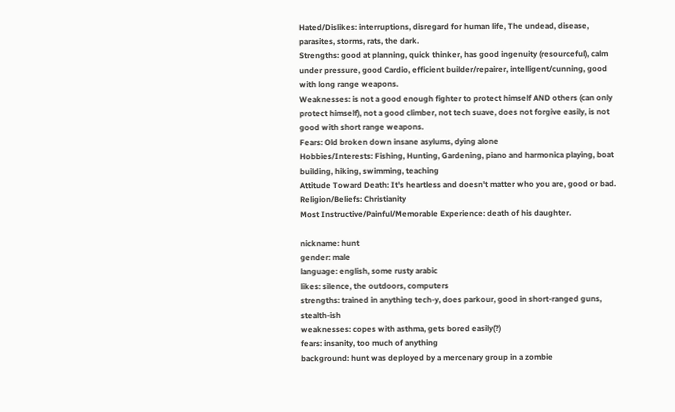Hated/Dislikes: interruptions, disregard for human life, The undead, disease, parasites, storms, rats, the dark.
Strengths: good at planning, quick thinker, has good ingenuity (resourceful), calm under pressure, good Cardio, efficient builder/repairer, intelligent/cunning, good with long range weapons.
Weaknesses: is not a good enough fighter to protect himself AND others (can only protect himself), not a good climber, not tech suave, does not forgive easily, is not good with short range weapons.
Fears: Old broken down insane asylums, dying alone
Hobbies/Interests: Fishing, Hunting, Gardening, piano and harmonica playing, boat building, hiking, swimming, teaching
Attitude Toward Death: It's heartless and doesn't matter who you are, good or bad.
Religion/Beliefs: Christianity
Most Instructive/Painful/Memorable Experience: death of his daughter.

nickname: hunt
gender: male
language: english, some rusty arabic
likes: silence, the outdoors, computers
strengths: trained in anything tech-y, does parkour, good in short-ranged guns, stealth-ish
weaknesses: copes with asthma, gets bored easily(?)
fears: insanity, too much of anything
background: hunt was deployed by a mercenary group in a zombie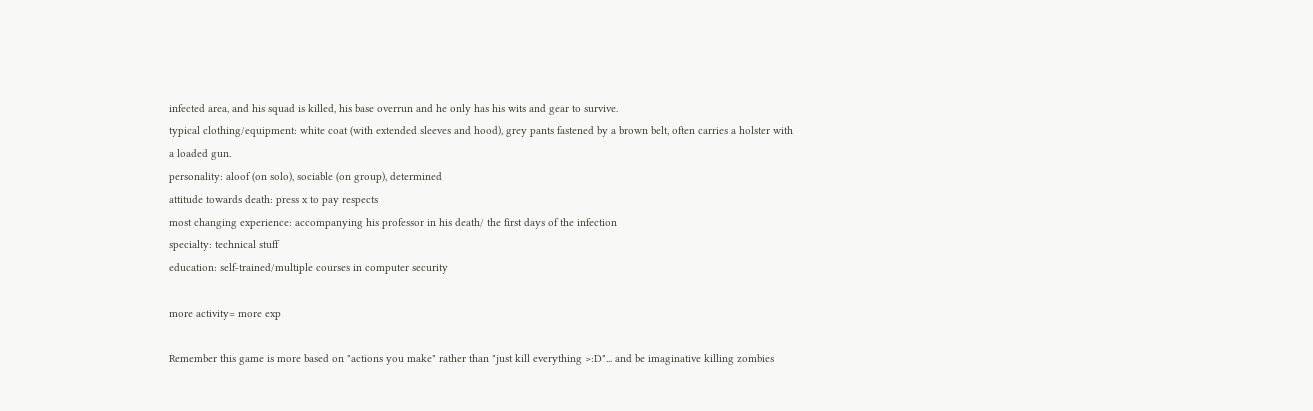infected area, and his squad is killed, his base overrun and he only has his wits and gear to survive.
typical clothing/equipment: white coat (with extended sleeves and hood), grey pants fastened by a brown belt, often carries a holster with a loaded gun.
personality: aloof (on solo), sociable (on group), determined
attitude towards death: press x to pay respects
most changing experience: accompanying his professor in his death/ the first days of the infection
specialty: technical stuff
education: self-trained/multiple courses in computer security

more activity= more exp

Remember this game is more based on "actions you make" rather than "just kill everything >:D"... and be imaginative killing zombies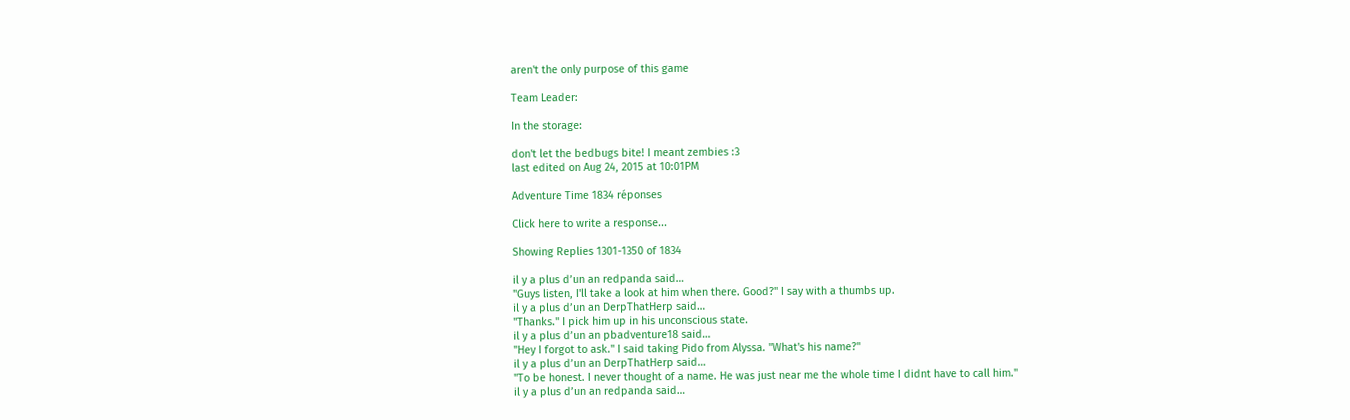aren't the only purpose of this game

Team Leader:

In the storage:

don't let the bedbugs bite! I meant zembies :3
last edited on Aug 24, 2015 at 10:01PM

Adventure Time 1834 réponses

Click here to write a response...

Showing Replies 1301-1350 of 1834

il y a plus d’un an redpanda said…
"Guys listen, I'll take a look at him when there. Good?" I say with a thumbs up.
il y a plus d’un an DerpThatHerp said…
"Thanks." I pick him up in his unconscious state.
il y a plus d’un an pbadventure18 said…
"Hey I forgot to ask." I said taking Pido from Alyssa. "What's his name?"
il y a plus d’un an DerpThatHerp said…
"To be honest. I never thought of a name. He was just near me the whole time I didnt have to call him."
il y a plus d’un an redpanda said…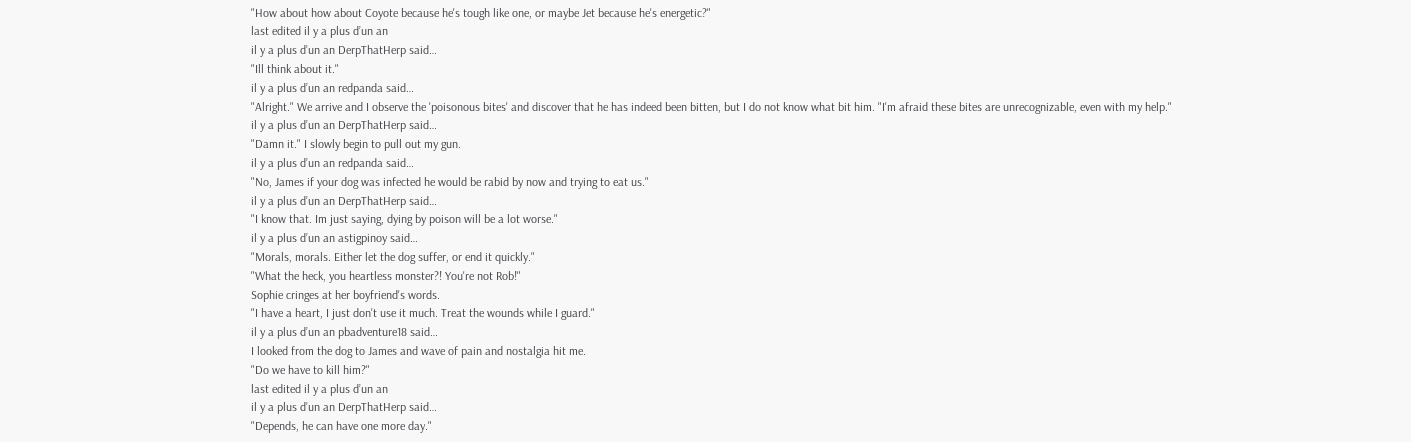"How about how about Coyote because he's tough like one, or maybe Jet because he's energetic?"
last edited il y a plus d’un an
il y a plus d’un an DerpThatHerp said…
"Ill think about it."
il y a plus d’un an redpanda said…
"Alright." We arrive and I observe the 'poisonous bites' and discover that he has indeed been bitten, but I do not know what bit him. "I'm afraid these bites are unrecognizable, even with my help."
il y a plus d’un an DerpThatHerp said…
"Damn it." I slowly begin to pull out my gun.
il y a plus d’un an redpanda said…
"No, James if your dog was infected he would be rabid by now and trying to eat us."
il y a plus d’un an DerpThatHerp said…
"I know that. Im just saying, dying by poison will be a lot worse."
il y a plus d’un an astigpinoy said…
"Morals, morals. Either let the dog suffer, or end it quickly."
"What the heck, you heartless monster?! You're not Rob!"
Sophie cringes at her boyfriend's words.
"I have a heart, I just don't use it much. Treat the wounds while I guard."
il y a plus d’un an pbadventure18 said…
I looked from the dog to James and wave of pain and nostalgia hit me.
"Do we have to kill him?"
last edited il y a plus d’un an
il y a plus d’un an DerpThatHerp said…
"Depends, he can have one more day."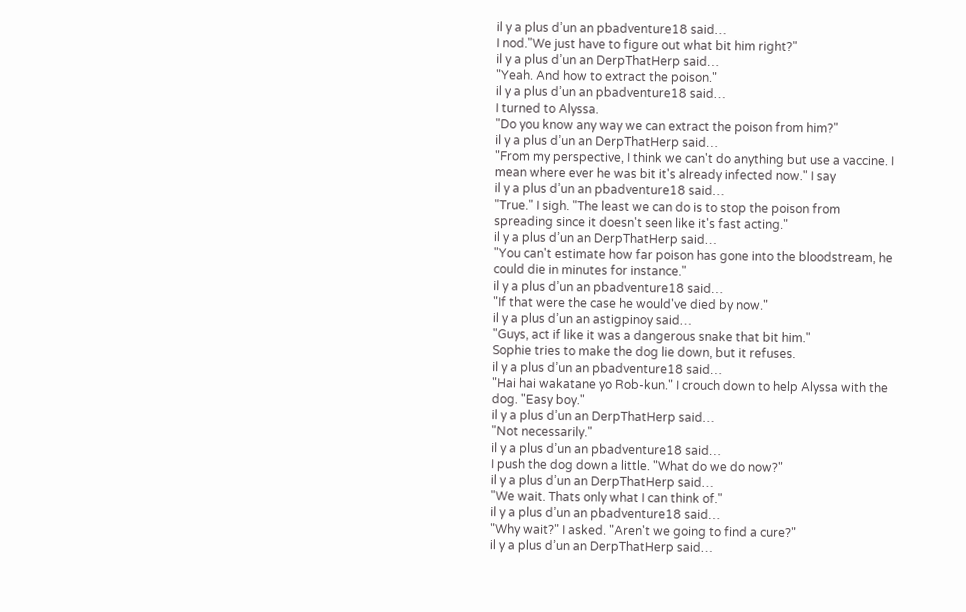il y a plus d’un an pbadventure18 said…
I nod."We just have to figure out what bit him right?"
il y a plus d’un an DerpThatHerp said…
"Yeah. And how to extract the poison."
il y a plus d’un an pbadventure18 said…
I turned to Alyssa.
"Do you know any way we can extract the poison from him?"
il y a plus d’un an DerpThatHerp said…
"From my perspective, I think we can't do anything but use a vaccine. I mean where ever he was bit it's already infected now." I say
il y a plus d’un an pbadventure18 said…
"True." I sigh. "The least we can do is to stop the poison from spreading since it doesn't seen like it's fast acting."
il y a plus d’un an DerpThatHerp said…
"You can't estimate how far poison has gone into the bloodstream, he could die in minutes for instance."
il y a plus d’un an pbadventure18 said…
"If that were the case he would've died by now."
il y a plus d’un an astigpinoy said…
"Guys, act if like it was a dangerous snake that bit him."
Sophie tries to make the dog lie down, but it refuses.
il y a plus d’un an pbadventure18 said…
"Hai hai wakatane yo Rob-kun." I crouch down to help Alyssa with the dog. "Easy boy."
il y a plus d’un an DerpThatHerp said…
"Not necessarily."
il y a plus d’un an pbadventure18 said…
I push the dog down a little. "What do we do now?"
il y a plus d’un an DerpThatHerp said…
"We wait. Thats only what I can think of."
il y a plus d’un an pbadventure18 said…
"Why wait?" I asked. "Aren't we going to find a cure?"
il y a plus d’un an DerpThatHerp said…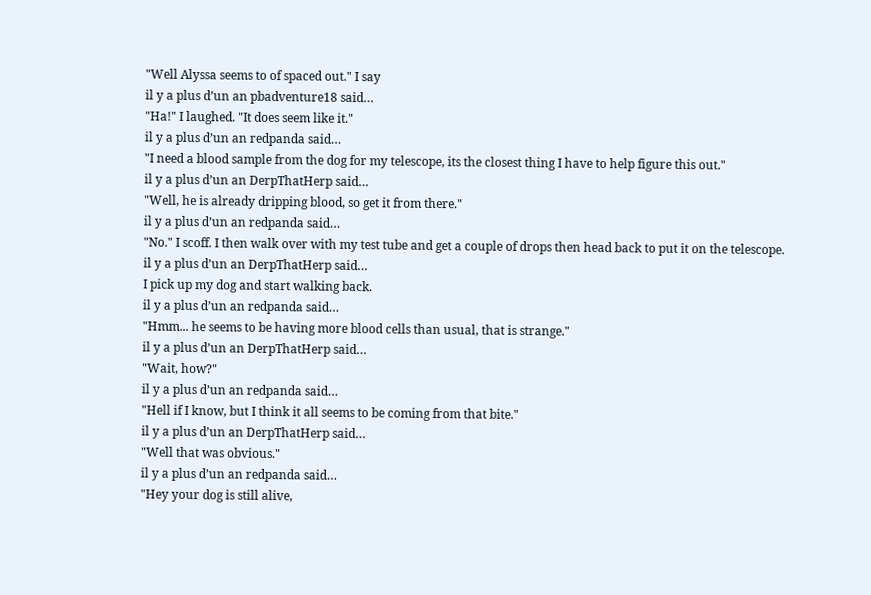"Well Alyssa seems to of spaced out." I say
il y a plus d’un an pbadventure18 said…
"Ha!" I laughed. "It does seem like it."
il y a plus d’un an redpanda said…
"I need a blood sample from the dog for my telescope, its the closest thing I have to help figure this out."
il y a plus d’un an DerpThatHerp said…
"Well, he is already dripping blood, so get it from there."
il y a plus d’un an redpanda said…
"No." I scoff. I then walk over with my test tube and get a couple of drops then head back to put it on the telescope.
il y a plus d’un an DerpThatHerp said…
I pick up my dog and start walking back.
il y a plus d’un an redpanda said…
"Hmm... he seems to be having more blood cells than usual, that is strange."
il y a plus d’un an DerpThatHerp said…
"Wait, how?"
il y a plus d’un an redpanda said…
"Hell if I know, but I think it all seems to be coming from that bite."
il y a plus d’un an DerpThatHerp said…
"Well that was obvious."
il y a plus d’un an redpanda said…
"Hey your dog is still alive,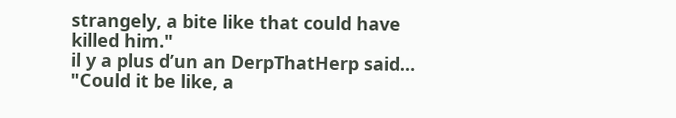strangely, a bite like that could have killed him."
il y a plus d’un an DerpThatHerp said…
"Could it be like, a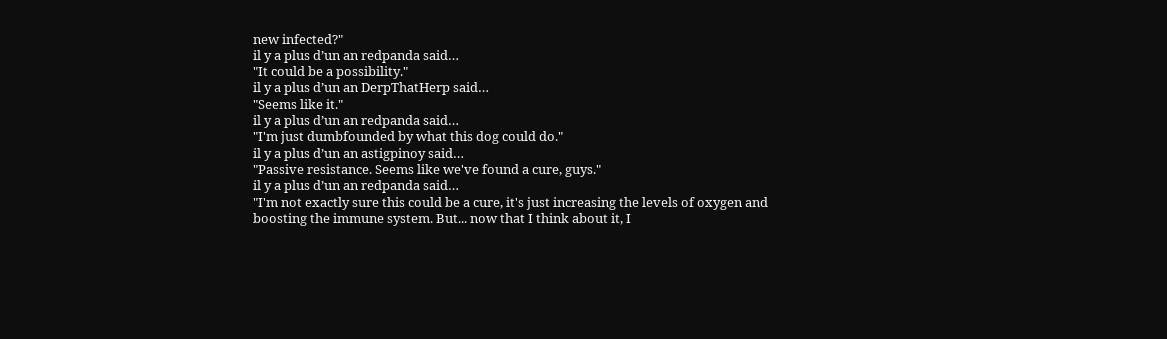new infected?"
il y a plus d’un an redpanda said…
"It could be a possibility."
il y a plus d’un an DerpThatHerp said…
"Seems like it."
il y a plus d’un an redpanda said…
"I'm just dumbfounded by what this dog could do."
il y a plus d’un an astigpinoy said…
"Passive resistance. Seems like we've found a cure, guys."
il y a plus d’un an redpanda said…
"I'm not exactly sure this could be a cure, it's just increasing the levels of oxygen and boosting the immune system. But... now that I think about it, I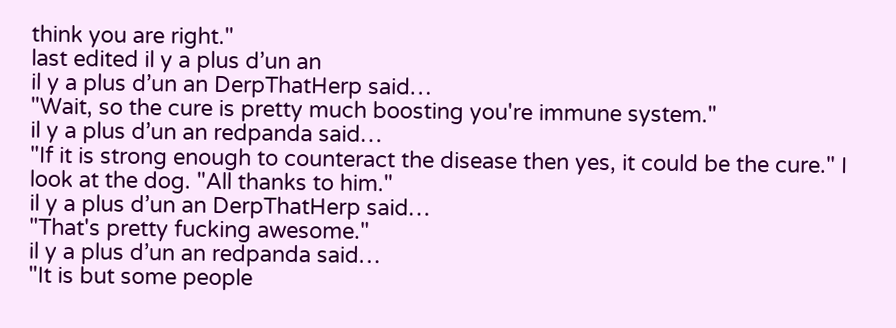think you are right."
last edited il y a plus d’un an
il y a plus d’un an DerpThatHerp said…
"Wait, so the cure is pretty much boosting you're immune system."
il y a plus d’un an redpanda said…
"If it is strong enough to counteract the disease then yes, it could be the cure." I look at the dog. "All thanks to him."
il y a plus d’un an DerpThatHerp said…
"That's pretty fucking awesome."
il y a plus d’un an redpanda said…
"It is but some people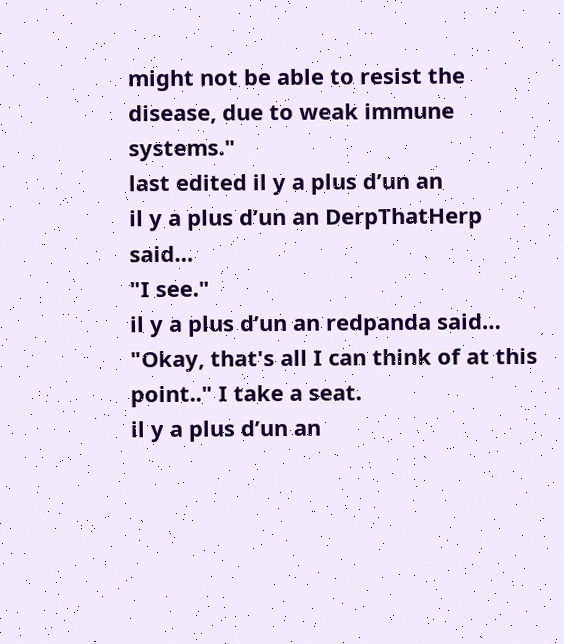might not be able to resist the disease, due to weak immune systems."
last edited il y a plus d’un an
il y a plus d’un an DerpThatHerp said…
"I see."
il y a plus d’un an redpanda said…
"Okay, that's all I can think of at this point.." I take a seat.
il y a plus d’un an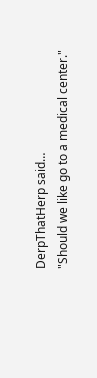DerpThatHerp said…
"Should we like go to a medical center."